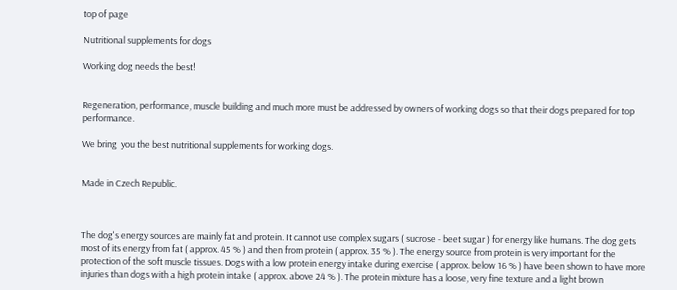top of page

Nutritional supplements for dogs

Working dog needs the best!


Regeneration, performance, muscle building and much more must be addressed by owners of working dogs so that their dogs prepared for top performance.

We bring  you the best nutritional supplements for working dogs.


Made in Czech Republic.



The dog's energy sources are mainly fat and protein. It cannot use complex sugars ( sucrose - beet sugar ) for energy like humans. The dog gets most of its energy from fat ( approx. 45 % ) and then from protein ( approx. 35 % ). The energy source from protein is very important for the protection of the soft muscle tissues. Dogs with a low protein energy intake during exercise ( approx. below 16 % ) have been shown to have more injuries than dogs with a high protein intake ( approx. above 24 % ). The protein mixture has a loose, very fine texture and a light brown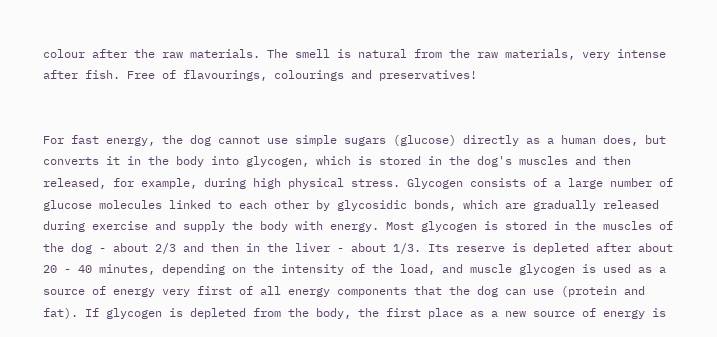colour after the raw materials. The smell is natural from the raw materials, very intense after fish. Free of flavourings, colourings and preservatives!


For fast energy, the dog cannot use simple sugars (glucose) directly as a human does, but converts it in the body into glycogen, which is stored in the dog's muscles and then released, for example, during high physical stress. Glycogen consists of a large number of glucose molecules linked to each other by glycosidic bonds, which are gradually released during exercise and supply the body with energy. Most glycogen is stored in the muscles of the dog - about 2/3 and then in the liver - about 1/3. Its reserve is depleted after about 20 - 40 minutes, depending on the intensity of the load, and muscle glycogen is used as a source of energy very first of all energy components that the dog can use (protein and fat). If glycogen is depleted from the body, the first place as a new source of energy is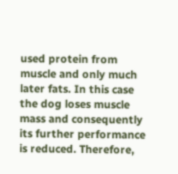used protein from muscle and only much later fats. In this case the dog loses muscle mass and consequently its further performance is reduced. Therefore,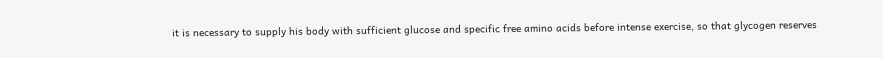it is necessary to supply his body with sufficient glucose and specific free amino acids before intense exercise, so that glycogen reserves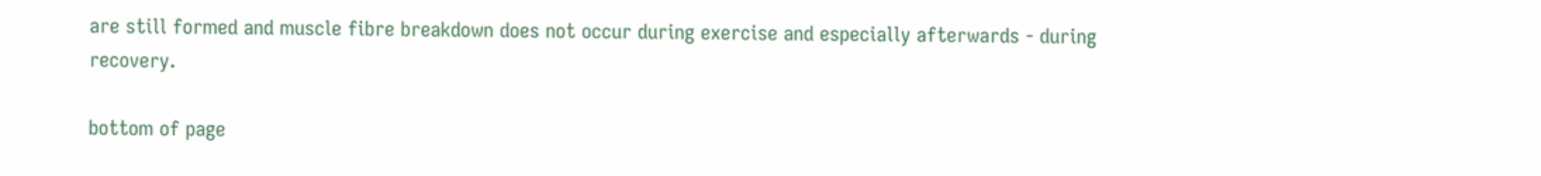are still formed and muscle fibre breakdown does not occur during exercise and especially afterwards - during recovery.

bottom of page